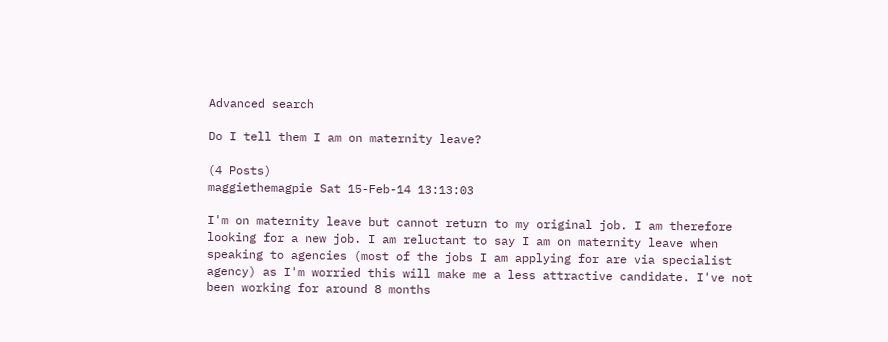Advanced search

Do I tell them I am on maternity leave?

(4 Posts)
maggiethemagpie Sat 15-Feb-14 13:13:03

I'm on maternity leave but cannot return to my original job. I am therefore looking for a new job. I am reluctant to say I am on maternity leave when speaking to agencies (most of the jobs I am applying for are via specialist agency) as I'm worried this will make me a less attractive candidate. I've not been working for around 8 months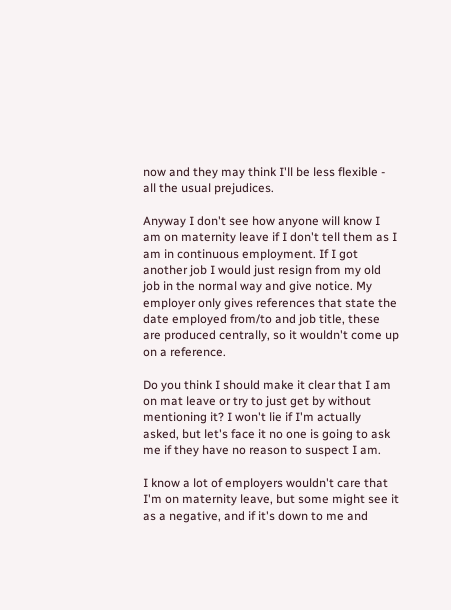now and they may think I'll be less flexible - all the usual prejudices.

Anyway I don't see how anyone will know I am on maternity leave if I don't tell them as I am in continuous employment. If I got another job I would just resign from my old job in the normal way and give notice. My employer only gives references that state the date employed from/to and job title, these are produced centrally, so it wouldn't come up on a reference.

Do you think I should make it clear that I am on mat leave or try to just get by without mentioning it? I won't lie if I'm actually asked, but let's face it no one is going to ask me if they have no reason to suspect I am.

I know a lot of employers wouldn't care that I'm on maternity leave, but some might see it as a negative, and if it's down to me and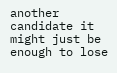another candidate it might just be enough to lose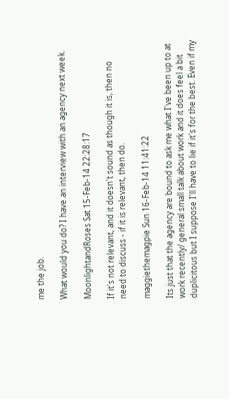me the job.

What would you do? I have an interview with an agency next week.

MoonlightandRoses Sat 15-Feb-14 22:28:17

If it's not relevant, and it doesn't sound as though it is, then no need to discuss - if it is relevant, then do.

maggiethemagpie Sun 16-Feb-14 11:41:22

Its just that the agency are bound to ask me what I've been up to at work recently/ general small talk about work and it does feel a bit duplicitous but I suppose I'll have to lie if it's for the best. Even if my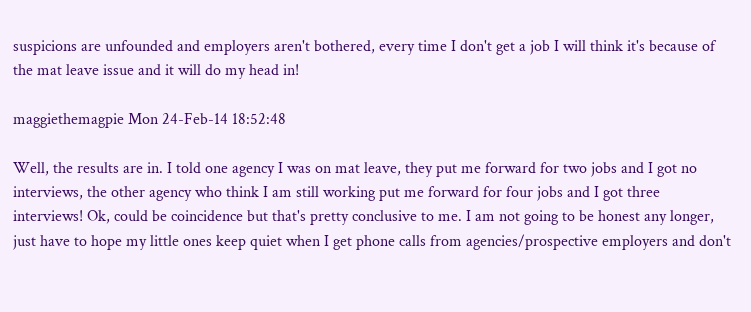suspicions are unfounded and employers aren't bothered, every time I don't get a job I will think it's because of the mat leave issue and it will do my head in!

maggiethemagpie Mon 24-Feb-14 18:52:48

Well, the results are in. I told one agency I was on mat leave, they put me forward for two jobs and I got no interviews, the other agency who think I am still working put me forward for four jobs and I got three interviews! Ok, could be coincidence but that's pretty conclusive to me. I am not going to be honest any longer, just have to hope my little ones keep quiet when I get phone calls from agencies/prospective employers and don't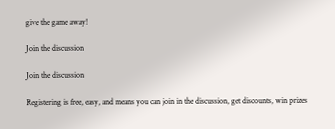give the game away!

Join the discussion

Join the discussion

Registering is free, easy, and means you can join in the discussion, get discounts, win prizes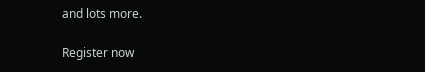and lots more.

Register now